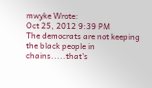mwyke Wrote:
Oct 25, 2012 9:39 PM
The democrats are not keeping the black people in chains.....that's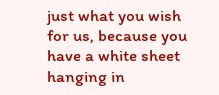just what you wish for us, because you have a white sheet hanging in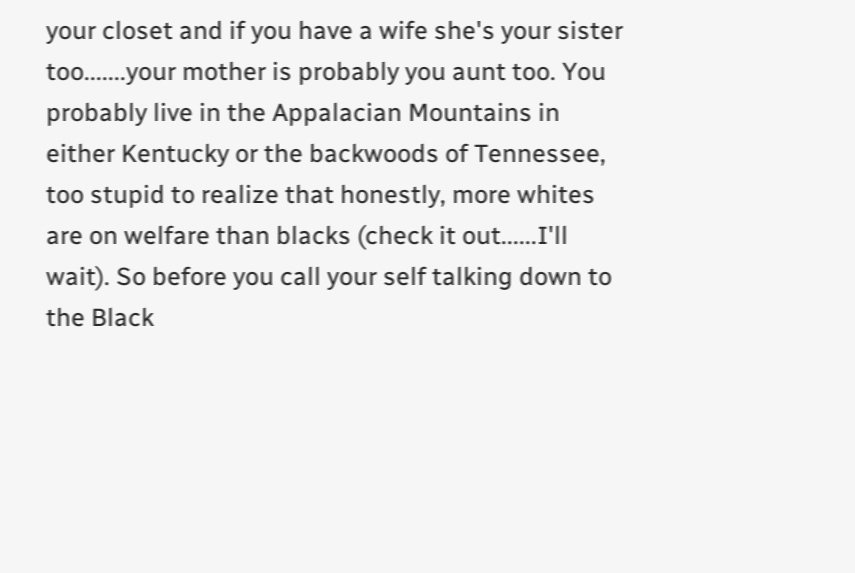your closet and if you have a wife she's your sister too.......your mother is probably you aunt too. You probably live in the Appalacian Mountains in either Kentucky or the backwoods of Tennessee, too stupid to realize that honestly, more whites are on welfare than blacks (check it out......I'll wait). So before you call your self talking down to the Black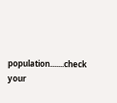population.......check your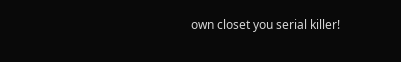own closet you serial killer!